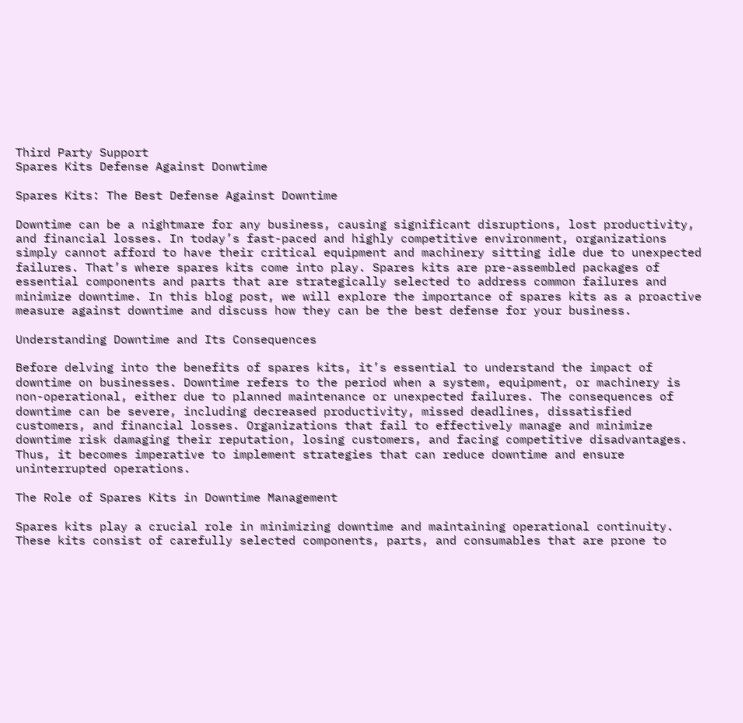Third Party Support
Spares Kits Defense Against Donwtime

Spares Kits: The Best Defense Against Downtime

Downtime can be a nightmare for any business, causing significant disruptions, lost productivity, and financial losses. In today’s fast-paced and highly competitive environment, organizations simply cannot afford to have their critical equipment and machinery sitting idle due to unexpected failures. That’s where spares kits come into play. Spares kits are pre-assembled packages of essential components and parts that are strategically selected to address common failures and minimize downtime. In this blog post, we will explore the importance of spares kits as a proactive measure against downtime and discuss how they can be the best defense for your business.

Understanding Downtime and Its Consequences

Before delving into the benefits of spares kits, it’s essential to understand the impact of downtime on businesses. Downtime refers to the period when a system, equipment, or machinery is non-operational, either due to planned maintenance or unexpected failures. The consequences of downtime can be severe, including decreased productivity, missed deadlines, dissatisfied customers, and financial losses. Organizations that fail to effectively manage and minimize downtime risk damaging their reputation, losing customers, and facing competitive disadvantages. Thus, it becomes imperative to implement strategies that can reduce downtime and ensure uninterrupted operations.

The Role of Spares Kits in Downtime Management

Spares kits play a crucial role in minimizing downtime and maintaining operational continuity. These kits consist of carefully selected components, parts, and consumables that are prone to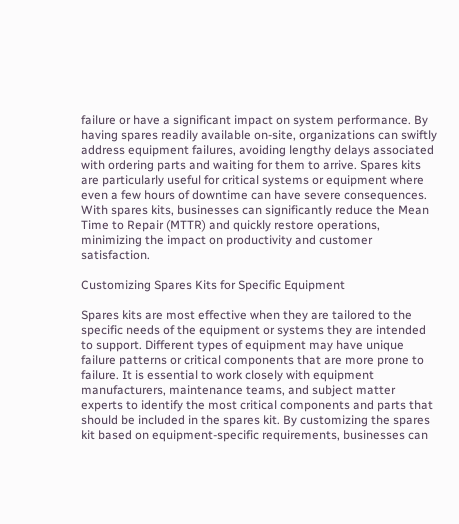failure or have a significant impact on system performance. By having spares readily available on-site, organizations can swiftly address equipment failures, avoiding lengthy delays associated with ordering parts and waiting for them to arrive. Spares kits are particularly useful for critical systems or equipment where even a few hours of downtime can have severe consequences. With spares kits, businesses can significantly reduce the Mean Time to Repair (MTTR) and quickly restore operations, minimizing the impact on productivity and customer satisfaction.

Customizing Spares Kits for Specific Equipment

Spares kits are most effective when they are tailored to the specific needs of the equipment or systems they are intended to support. Different types of equipment may have unique failure patterns or critical components that are more prone to failure. It is essential to work closely with equipment manufacturers, maintenance teams, and subject matter experts to identify the most critical components and parts that should be included in the spares kit. By customizing the spares kit based on equipment-specific requirements, businesses can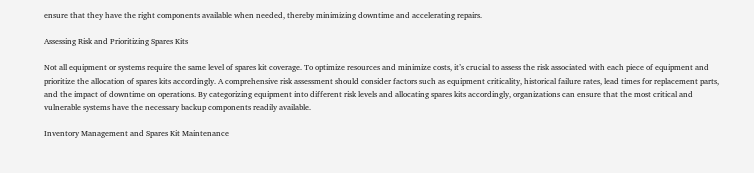ensure that they have the right components available when needed, thereby minimizing downtime and accelerating repairs.

Assessing Risk and Prioritizing Spares Kits

Not all equipment or systems require the same level of spares kit coverage. To optimize resources and minimize costs, it’s crucial to assess the risk associated with each piece of equipment and prioritize the allocation of spares kits accordingly. A comprehensive risk assessment should consider factors such as equipment criticality, historical failure rates, lead times for replacement parts, and the impact of downtime on operations. By categorizing equipment into different risk levels and allocating spares kits accordingly, organizations can ensure that the most critical and vulnerable systems have the necessary backup components readily available.

Inventory Management and Spares Kit Maintenance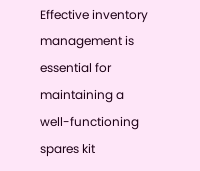Effective inventory management is essential for maintaining a well-functioning spares kit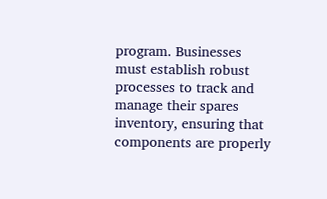program. Businesses must establish robust processes to track and manage their spares inventory, ensuring that components are properly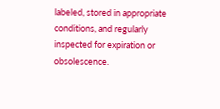labeled, stored in appropriate conditions, and regularly inspected for expiration or obsolescence.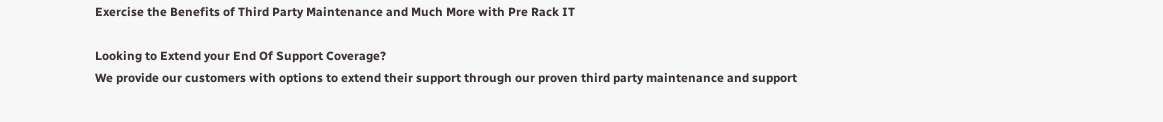Exercise the Benefits of Third Party Maintenance and Much More with Pre Rack IT

Looking to Extend your End Of Support Coverage?
We provide our customers with options to extend their support through our proven third party maintenance and support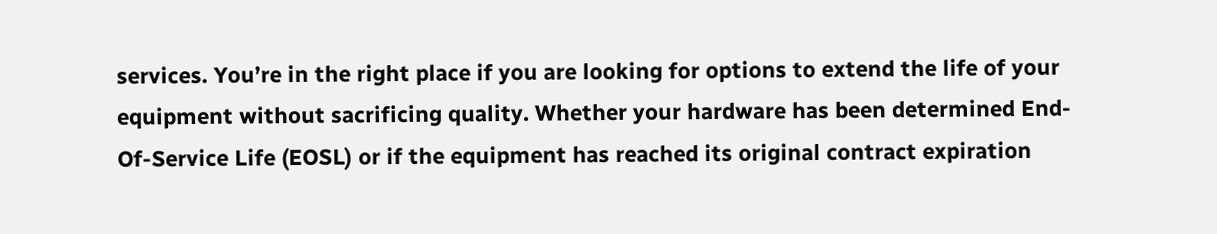services. You’re in the right place if you are looking for options to extend the life of your equipment without sacrificing quality. Whether your hardware has been determined End-Of-Service Life (EOSL) or if the equipment has reached its original contract expiration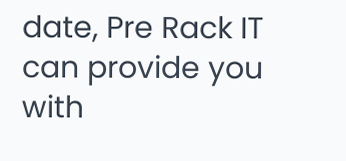date, Pre Rack IT can provide you with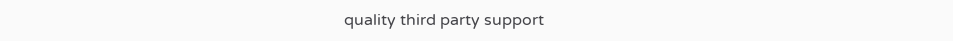quality third party support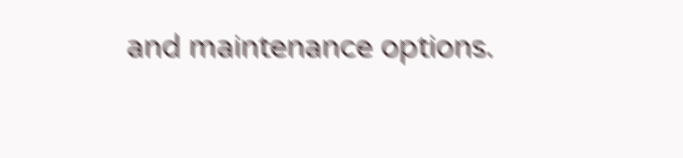and maintenance options.